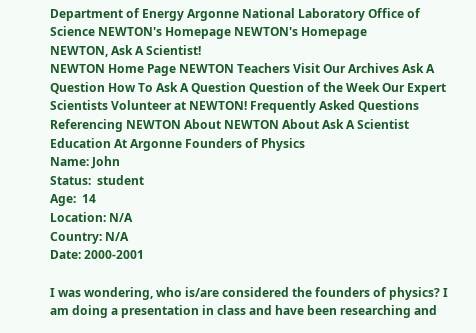Department of Energy Argonne National Laboratory Office of Science NEWTON's Homepage NEWTON's Homepage
NEWTON, Ask A Scientist!
NEWTON Home Page NEWTON Teachers Visit Our Archives Ask A Question How To Ask A Question Question of the Week Our Expert Scientists Volunteer at NEWTON! Frequently Asked Questions Referencing NEWTON About NEWTON About Ask A Scientist Education At Argonne Founders of Physics
Name: John
Status:  student
Age:  14
Location: N/A
Country: N/A
Date: 2000-2001

I was wondering, who is/are considered the founders of physics? I am doing a presentation in class and have been researching and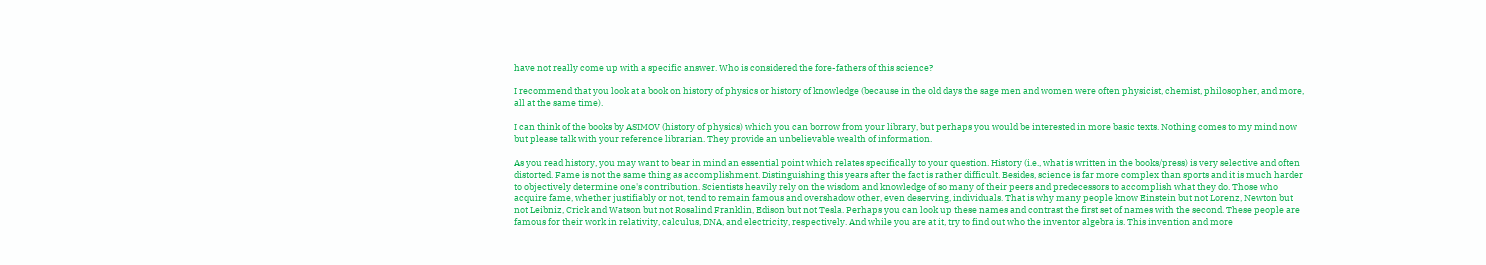have not really come up with a specific answer. Who is considered the fore-fathers of this science?

I recommend that you look at a book on history of physics or history of knowledge (because in the old days the sage men and women were often physicist, chemist, philosopher, and more, all at the same time).

I can think of the books by ASIMOV (history of physics) which you can borrow from your library, but perhaps you would be interested in more basic texts. Nothing comes to my mind now but please talk with your reference librarian. They provide an unbelievable wealth of information.

As you read history, you may want to bear in mind an essential point which relates specifically to your question. History (i.e., what is written in the books/press) is very selective and often distorted. Fame is not the same thing as accomplishment. Distinguishing this years after the fact is rather difficult. Besides, science is far more complex than sports and it is much harder to objectively determine one's contribution. Scientists heavily rely on the wisdom and knowledge of so many of their peers and predecessors to accomplish what they do. Those who acquire fame, whether justifiably or not, tend to remain famous and overshadow other, even deserving, individuals. That is why many people know Einstein but not Lorenz, Newton but not Leibniz, Crick and Watson but not Rosalind Franklin, Edison but not Tesla. Perhaps you can look up these names and contrast the first set of names with the second. These people are famous for their work in relativity, calculus, DNA, and electricity, respectively. And while you are at it, try to find out who the inventor algebra is. This invention and more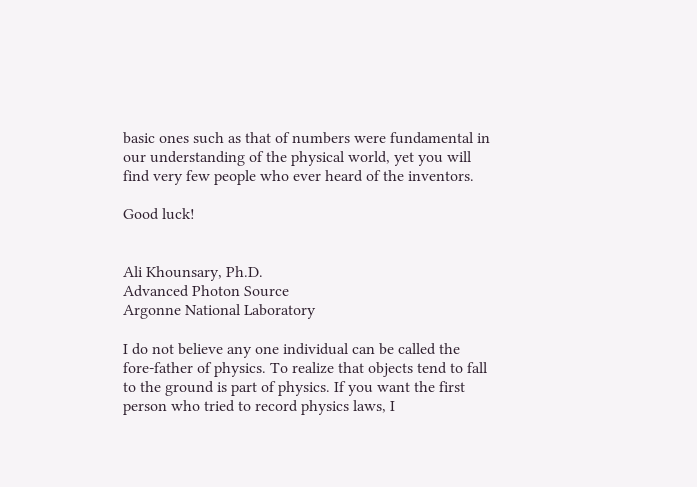basic ones such as that of numbers were fundamental in our understanding of the physical world, yet you will find very few people who ever heard of the inventors.

Good luck!


Ali Khounsary, Ph.D.
Advanced Photon Source
Argonne National Laboratory

I do not believe any one individual can be called the fore-father of physics. To realize that objects tend to fall to the ground is part of physics. If you want the first person who tried to record physics laws, I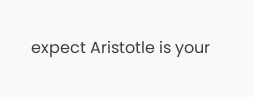expect Aristotle is your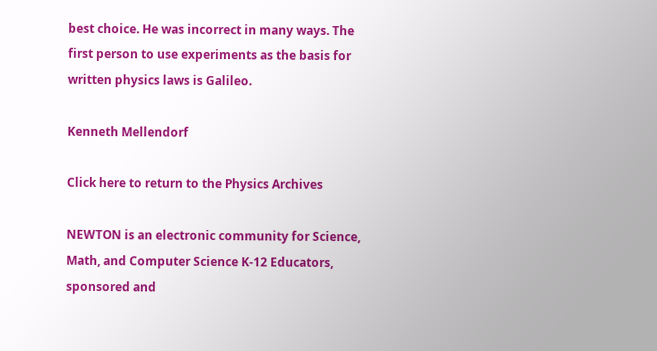best choice. He was incorrect in many ways. The first person to use experiments as the basis for written physics laws is Galileo.

Kenneth Mellendorf

Click here to return to the Physics Archives

NEWTON is an electronic community for Science, Math, and Computer Science K-12 Educators, sponsored and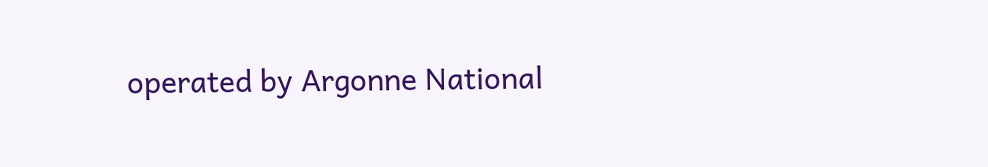operated by Argonne National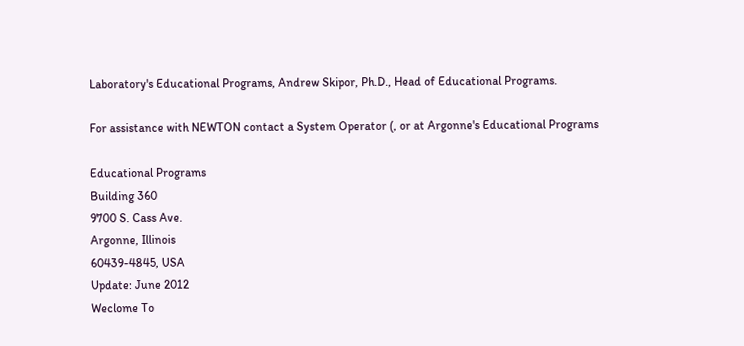Laboratory's Educational Programs, Andrew Skipor, Ph.D., Head of Educational Programs.

For assistance with NEWTON contact a System Operator (, or at Argonne's Educational Programs

Educational Programs
Building 360
9700 S. Cass Ave.
Argonne, Illinois
60439-4845, USA
Update: June 2012
Weclome To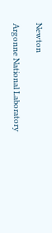Newton

Argonne National Laboratory